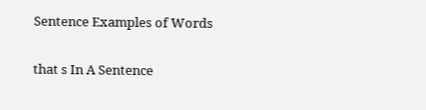Sentence Examples of Words

that s In A Sentence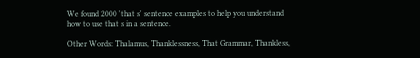We found 2000 'that s' sentence examples to help you understand how to use that s in a sentence.

Other Words: Thalamus, Thanklessness, That Grammar, Thankless,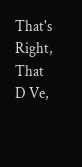That's Right, That D Ve,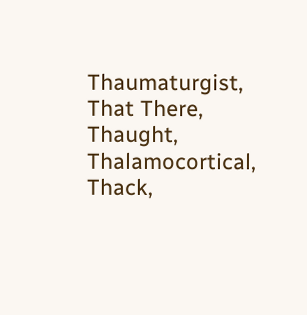Thaumaturgist, That There, Thaught, Thalamocortical, Thack,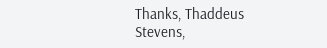Thanks, Thaddeus Stevens,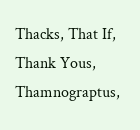Thacks, That If, Thank Yous, Thamnograptus,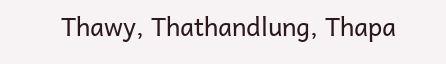Thawy, Thathandlung, Thapa